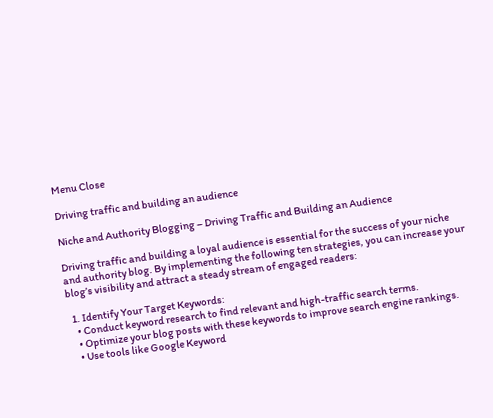Menu Close

Driving traffic and building an audience

Niche and Authority Blogging – Driving Traffic and Building an Audience

Driving traffic and building a loyal audience is essential for the success of your niche and authority blog. By implementing the following ten strategies, you can increase your blog’s visibility and attract a steady stream of engaged readers:

  1. Identify Your Target Keywords:
    • Conduct keyword research to find relevant and high-traffic search terms.
    • Optimize your blog posts with these keywords to improve search engine rankings.
    • Use tools like Google Keyword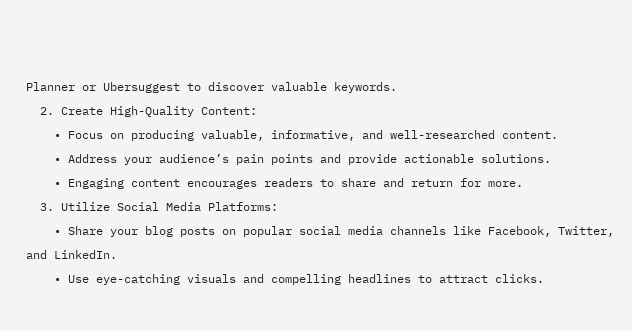Planner or Ubersuggest to discover valuable keywords.
  2. Create High-Quality Content:
    • Focus on producing valuable, informative, and well-researched content.
    • Address your audience’s pain points and provide actionable solutions.
    • Engaging content encourages readers to share and return for more.
  3. Utilize Social Media Platforms:
    • Share your blog posts on popular social media channels like Facebook, Twitter, and LinkedIn.
    • Use eye-catching visuals and compelling headlines to attract clicks.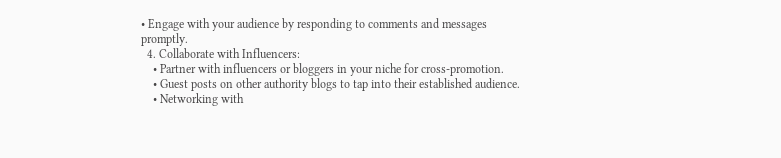• Engage with your audience by responding to comments and messages promptly.
  4. Collaborate with Influencers:
    • Partner with influencers or bloggers in your niche for cross-promotion.
    • Guest posts on other authority blogs to tap into their established audience.
    • Networking with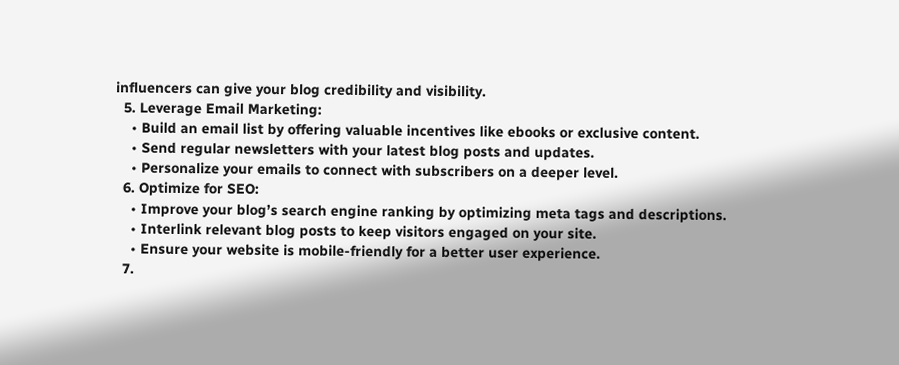influencers can give your blog credibility and visibility.
  5. Leverage Email Marketing:
    • Build an email list by offering valuable incentives like ebooks or exclusive content.
    • Send regular newsletters with your latest blog posts and updates.
    • Personalize your emails to connect with subscribers on a deeper level.
  6. Optimize for SEO:
    • Improve your blog’s search engine ranking by optimizing meta tags and descriptions.
    • Interlink relevant blog posts to keep visitors engaged on your site.
    • Ensure your website is mobile-friendly for a better user experience.
  7.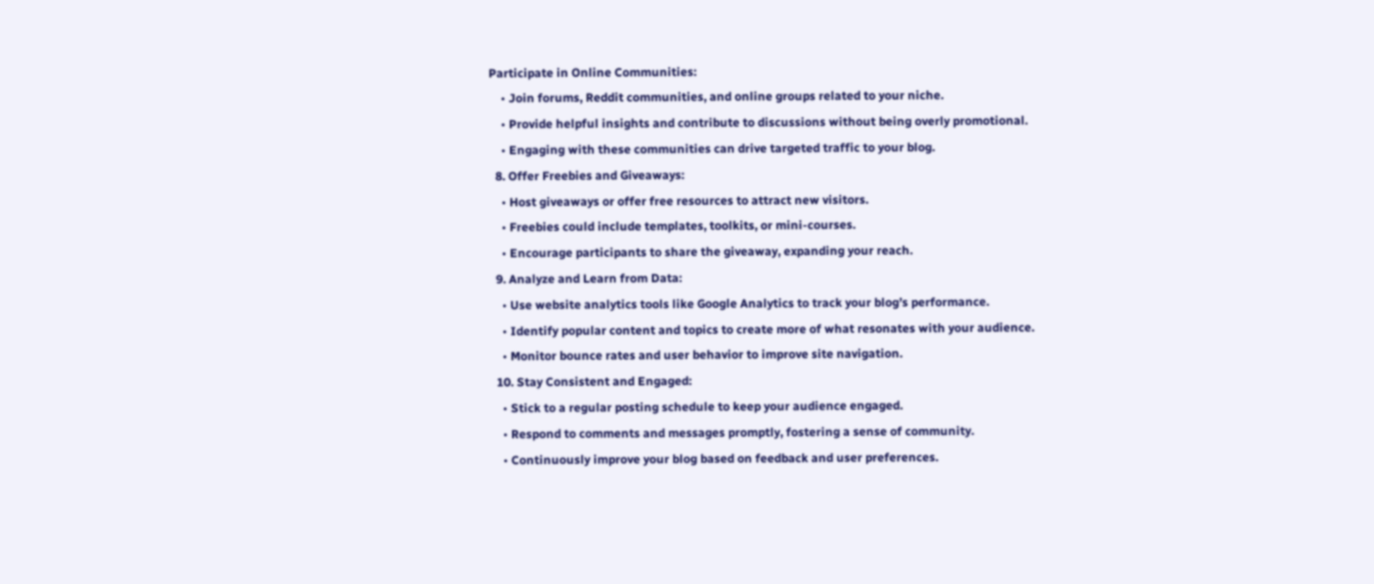Participate in Online Communities:
    • Join forums, Reddit communities, and online groups related to your niche.
    • Provide helpful insights and contribute to discussions without being overly promotional.
    • Engaging with these communities can drive targeted traffic to your blog.
  8. Offer Freebies and Giveaways:
    • Host giveaways or offer free resources to attract new visitors.
    • Freebies could include templates, toolkits, or mini-courses.
    • Encourage participants to share the giveaway, expanding your reach.
  9. Analyze and Learn from Data:
    • Use website analytics tools like Google Analytics to track your blog’s performance.
    • Identify popular content and topics to create more of what resonates with your audience.
    • Monitor bounce rates and user behavior to improve site navigation.
  10. Stay Consistent and Engaged:
    • Stick to a regular posting schedule to keep your audience engaged.
    • Respond to comments and messages promptly, fostering a sense of community.
    • Continuously improve your blog based on feedback and user preferences.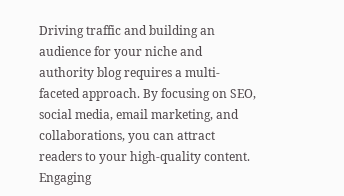Driving traffic and building an audience for your niche and authority blog requires a multi-faceted approach. By focusing on SEO, social media, email marketing, and collaborations, you can attract readers to your high-quality content. Engaging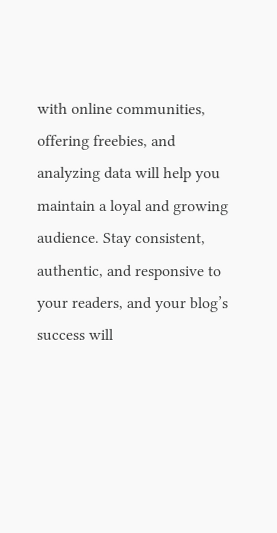with online communities, offering freebies, and analyzing data will help you maintain a loyal and growing audience. Stay consistent, authentic, and responsive to your readers, and your blog’s success will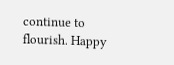continue to flourish. Happy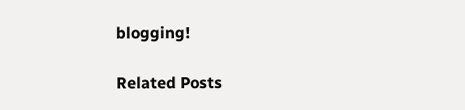blogging!

Related Posts